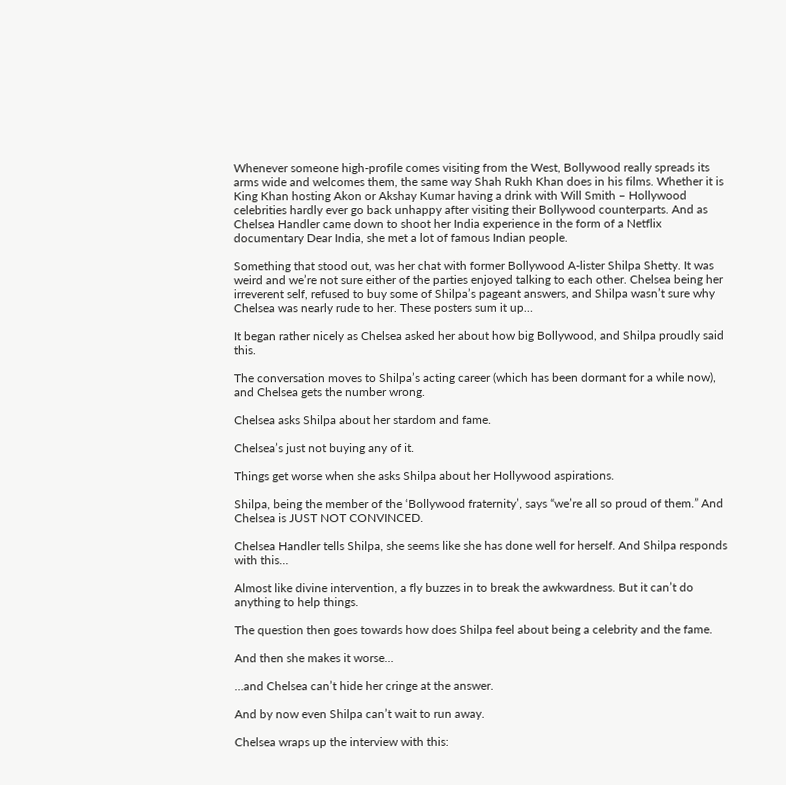Whenever someone high-profile comes visiting from the West, Bollywood really spreads its arms wide and welcomes them, the same way Shah Rukh Khan does in his films. Whether it is King Khan hosting Akon or Akshay Kumar having a drink with Will Smith – Hollywood celebrities hardly ever go back unhappy after visiting their Bollywood counterparts. And as Chelsea Handler came down to shoot her India experience in the form of a Netflix documentary Dear India, she met a lot of famous Indian people.

Something that stood out, was her chat with former Bollywood A-lister Shilpa Shetty. It was weird and we’re not sure either of the parties enjoyed talking to each other. Chelsea being her irreverent self, refused to buy some of Shilpa’s pageant answers, and Shilpa wasn’t sure why Chelsea was nearly rude to her. These posters sum it up…

It began rather nicely as Chelsea asked her about how big Bollywood, and Shilpa proudly said this.

The conversation moves to Shilpa’s acting career (which has been dormant for a while now), and Chelsea gets the number wrong.

Chelsea asks Shilpa about her stardom and fame.

Chelsea’s just not buying any of it.

Things get worse when she asks Shilpa about her Hollywood aspirations.

Shilpa, being the member of the ‘Bollywood fraternity’, says “we’re all so proud of them.” And Chelsea is JUST NOT CONVINCED.

Chelsea Handler tells Shilpa, she seems like she has done well for herself. And Shilpa responds with this…

Almost like divine intervention, a fly buzzes in to break the awkwardness. But it can’t do anything to help things.

The question then goes towards how does Shilpa feel about being a celebrity and the fame.

And then she makes it worse…

…and Chelsea can’t hide her cringe at the answer.

And by now even Shilpa can’t wait to run away.

Chelsea wraps up the interview with this: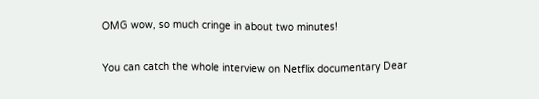OMG wow, so much cringe in about two minutes!

You can catch the whole interview on Netflix documentary Dear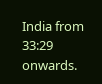India from 33:29 onwards.